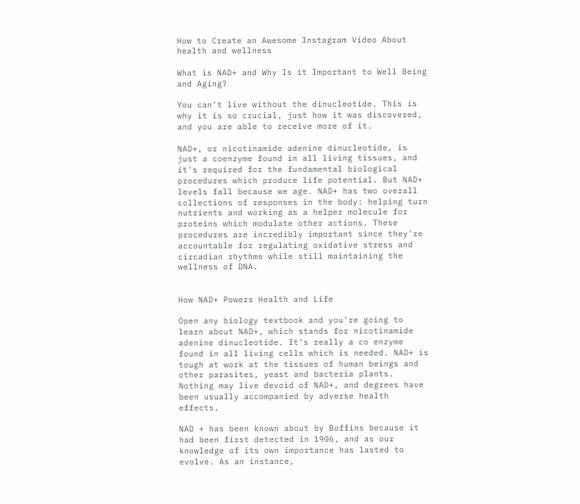How to Create an Awesome Instagram Video About health and wellness

What is NAD+ and Why Is it Important to Well Being and Aging?

You can't live without the dinucleotide. This is why it is so crucial, just how it was discovered, and you are able to receive more of it.

NAD+, or nicotinamide adenine dinucleotide, is just a coenzyme found in all living tissues, and it's required for the fundamental biological procedures which produce life potential. But NAD+ levels fall because we age. NAD+ has two overall collections of responses in the body: helping turn nutrients and working as a helper molecule for proteins which modulate other actions. These procedures are incredibly important since they're accountable for regulating oxidative stress and circadian rhythms while still maintaining the wellness of DNA.


How NAD+ Powers Health and Life

Open any biology textbook and you're going to learn about NAD+, which stands for nicotinamide adenine dinucleotide. It's really a co enzyme found in all living cells which is needed. NAD+ is tough at work at the tissues of human beings and other parasites, yeast and bacteria plants. Nothing may live devoid of NAD+, and degrees have been usually accompanied by adverse health effects.

NAD + has been known about by Boffins because it had been first detected in 1906, and as our knowledge of its own importance has lasted to evolve. As an instance,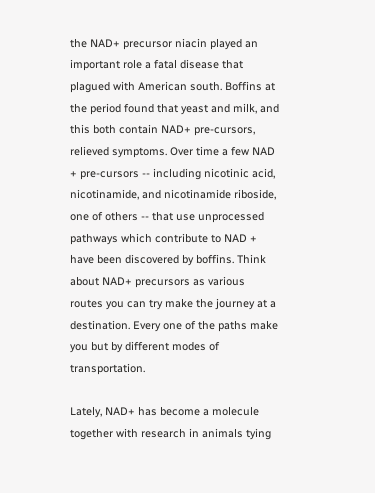the NAD+ precursor niacin played an important role a fatal disease that plagued with American south. Boffins at the period found that yeast and milk, and this both contain NAD+ pre-cursors, relieved symptoms. Over time a few NAD + pre-cursors -- including nicotinic acid, nicotinamide, and nicotinamide riboside, one of others -- that use unprocessed pathways which contribute to NAD + have been discovered by boffins. Think about NAD+ precursors as various routes you can try make the journey at a destination. Every one of the paths make you but by different modes of transportation.

Lately, NAD+ has become a molecule together with research in animals tying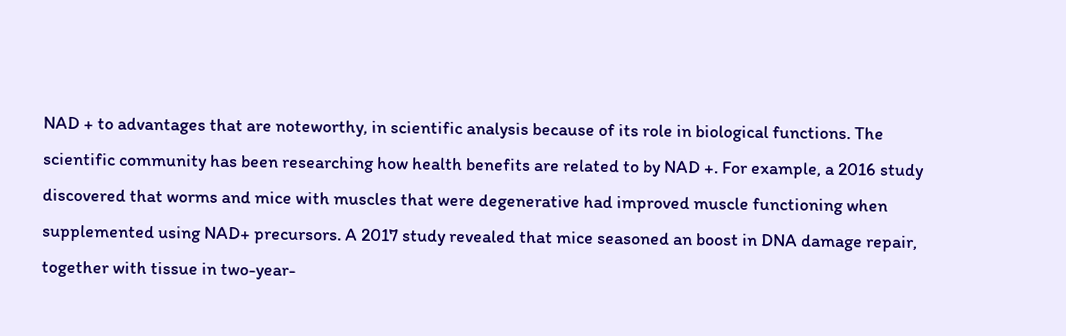NAD + to advantages that are noteworthy, in scientific analysis because of its role in biological functions. The scientific community has been researching how health benefits are related to by NAD +. For example, a 2016 study discovered that worms and mice with muscles that were degenerative had improved muscle functioning when supplemented using NAD+ precursors. A 2017 study revealed that mice seasoned an boost in DNA damage repair, together with tissue in two-year-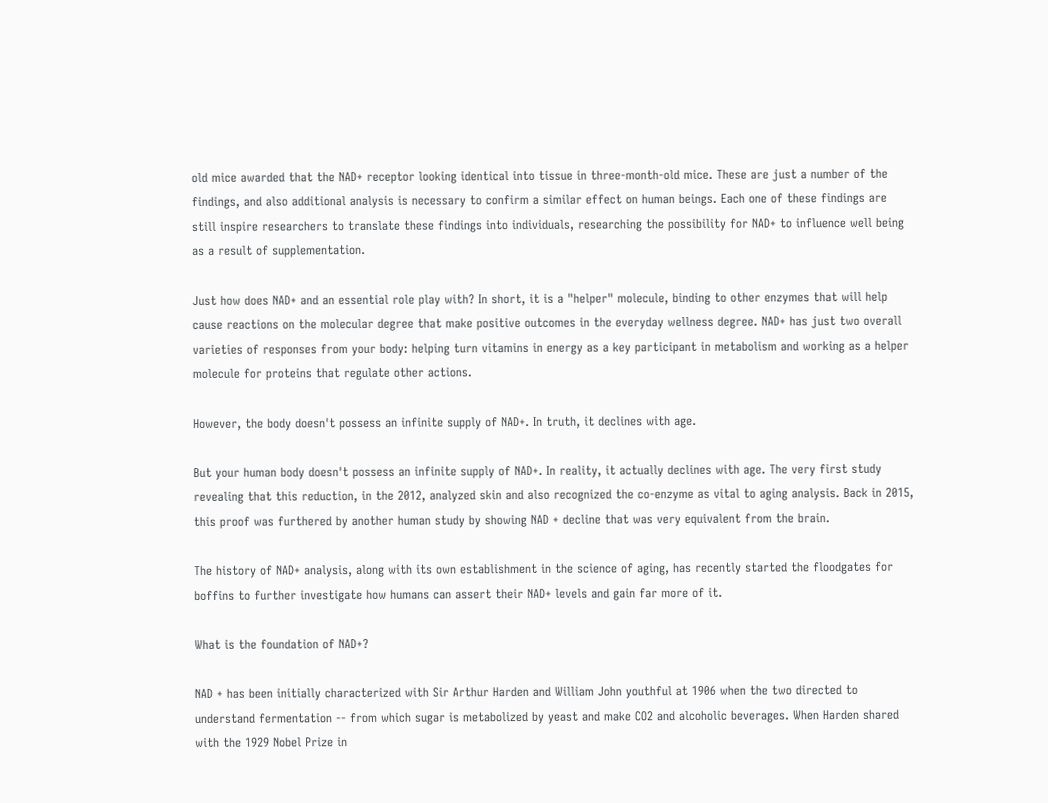old mice awarded that the NAD+ receptor looking identical into tissue in three-month-old mice. These are just a number of the findings, and also additional analysis is necessary to confirm a similar effect on human beings. Each one of these findings are still inspire researchers to translate these findings into individuals, researching the possibility for NAD+ to influence well being as a result of supplementation.

Just how does NAD+ and an essential role play with? In short, it is a "helper" molecule, binding to other enzymes that will help cause reactions on the molecular degree that make positive outcomes in the everyday wellness degree. NAD+ has just two overall varieties of responses from your body: helping turn vitamins in energy as a key participant in metabolism and working as a helper molecule for proteins that regulate other actions.

However, the body doesn't possess an infinite supply of NAD+. In truth, it declines with age.

But your human body doesn't possess an infinite supply of NAD+. In reality, it actually declines with age. The very first study revealing that this reduction, in the 2012, analyzed skin and also recognized the co-enzyme as vital to aging analysis. Back in 2015, this proof was furthered by another human study by showing NAD + decline that was very equivalent from the brain.

The history of NAD+ analysis, along with its own establishment in the science of aging, has recently started the floodgates for boffins to further investigate how humans can assert their NAD+ levels and gain far more of it.

What is the foundation of NAD+?

NAD + has been initially characterized with Sir Arthur Harden and William John youthful at 1906 when the two directed to understand fermentation -- from which sugar is metabolized by yeast and make CO2 and alcoholic beverages. When Harden shared with the 1929 Nobel Prize in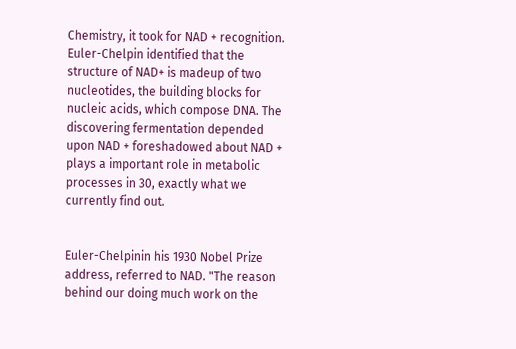Chemistry, it took for NAD + recognition. Euler-Chelpin identified that the structure of NAD+ is madeup of two nucleotides, the building blocks for nucleic acids, which compose DNA. The discovering fermentation depended upon NAD + foreshadowed about NAD + plays a important role in metabolic processes in 30, exactly what we currently find out.


Euler-Chelpinin his 1930 Nobel Prize address, referred to NAD. "The reason behind our doing much work on the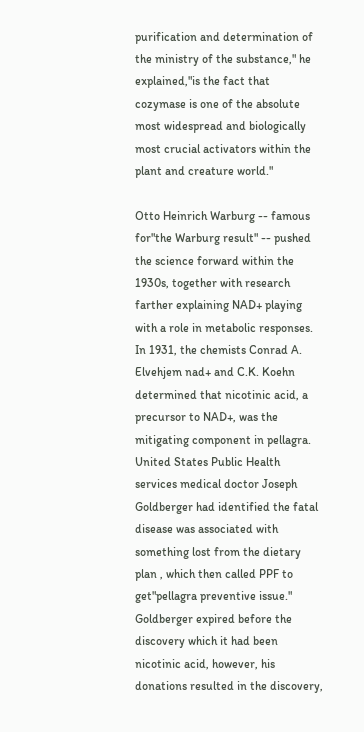purification and determination of the ministry of the substance," he explained,"is the fact that cozymase is one of the absolute most widespread and biologically most crucial activators within the plant and creature world."

Otto Heinrich Warburg -- famous for"the Warburg result" -- pushed the science forward within the 1930s, together with research farther explaining NAD+ playing with a role in metabolic responses. In 1931, the chemists Conrad A. Elvehjem nad+ and C.K. Koehn determined that nicotinic acid, a precursor to NAD+, was the mitigating component in pellagra. United States Public Health services medical doctor Joseph Goldberger had identified the fatal disease was associated with something lost from the dietary plan , which then called PPF to get"pellagra preventive issue." Goldberger expired before the discovery which it had been nicotinic acid, however, his donations resulted in the discovery,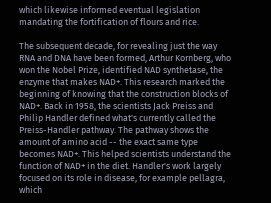which likewise informed eventual legislation mandating the fortification of flours and rice.

The subsequent decade, for revealing just the way RNA and DNA have been formed, Arthur Kornberg, who won the Nobel Prize, identified NAD synthetase, the enzyme that makes NAD+. This research marked the beginning of knowing that the construction blocks of NAD+. Back in 1958, the scientists Jack Preiss and Philip Handler defined what's currently called the Preiss-Handler pathway. The pathway shows the amount of amino acid -- the exact same type becomes NAD+. This helped scientists understand the function of NAD+ in the diet. Handler's work largely focused on its role in disease, for example pellagra, which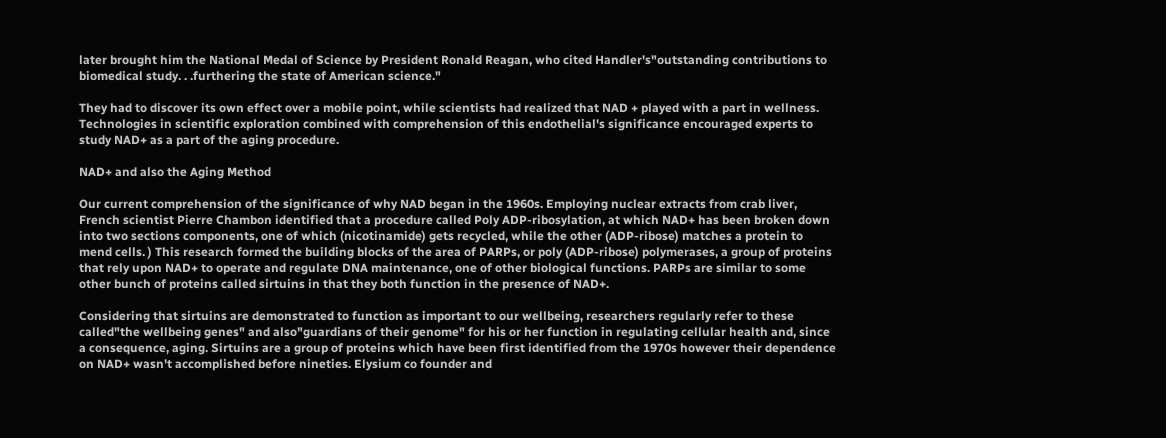later brought him the National Medal of Science by President Ronald Reagan, who cited Handler's"outstanding contributions to biomedical study. . .furthering the state of American science."

They had to discover its own effect over a mobile point, while scientists had realized that NAD + played with a part in wellness. Technologies in scientific exploration combined with comprehension of this endothelial's significance encouraged experts to study NAD+ as a part of the aging procedure.

NAD+ and also the Aging Method

Our current comprehension of the significance of why NAD began in the 1960s. Employing nuclear extracts from crab liver, French scientist Pierre Chambon identified that a procedure called Poly ADP-ribosylation, at which NAD+ has been broken down into two sections components, one of which (nicotinamide) gets recycled, while the other (ADP-ribose) matches a protein to mend cells. ) This research formed the building blocks of the area of PARPs, or poly (ADP-ribose) polymerases, a group of proteins that rely upon NAD+ to operate and regulate DNA maintenance, one of other biological functions. PARPs are similar to some other bunch of proteins called sirtuins in that they both function in the presence of NAD+.

Considering that sirtuins are demonstrated to function as important to our wellbeing, researchers regularly refer to these called"the wellbeing genes" and also"guardians of their genome" for his or her function in regulating cellular health and, since a consequence, aging. Sirtuins are a group of proteins which have been first identified from the 1970s however their dependence on NAD+ wasn't accomplished before nineties. Elysium co founder and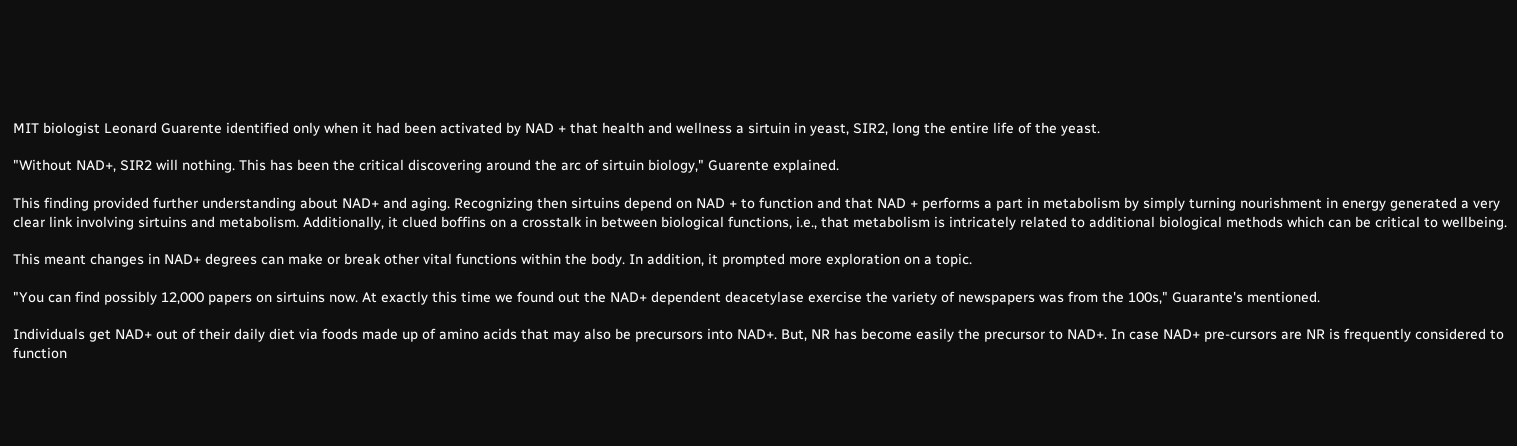MIT biologist Leonard Guarente identified only when it had been activated by NAD + that health and wellness a sirtuin in yeast, SIR2, long the entire life of the yeast.

"Without NAD+, SIR2 will nothing. This has been the critical discovering around the arc of sirtuin biology," Guarente explained.

This finding provided further understanding about NAD+ and aging. Recognizing then sirtuins depend on NAD + to function and that NAD + performs a part in metabolism by simply turning nourishment in energy generated a very clear link involving sirtuins and metabolism. Additionally, it clued boffins on a crosstalk in between biological functions, i.e., that metabolism is intricately related to additional biological methods which can be critical to wellbeing.

This meant changes in NAD+ degrees can make or break other vital functions within the body. In addition, it prompted more exploration on a topic.

"You can find possibly 12,000 papers on sirtuins now. At exactly this time we found out the NAD+ dependent deacetylase exercise the variety of newspapers was from the 100s," Guarante's mentioned.

Individuals get NAD+ out of their daily diet via foods made up of amino acids that may also be precursors into NAD+. But, NR has become easily the precursor to NAD+. In case NAD+ pre-cursors are NR is frequently considered to function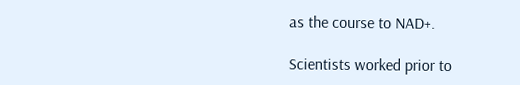as the course to NAD+.

Scientists worked prior to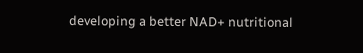developing a better NAD+ nutritional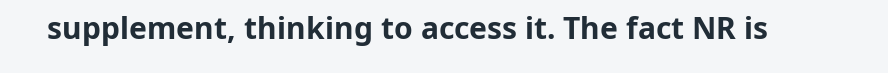supplement, thinking to access it. The fact NR is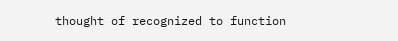thought of recognized to function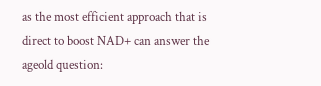as the most efficient approach that is direct to boost NAD+ can answer the ageold question: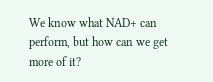We know what NAD+ can perform, but how can we get more of it?